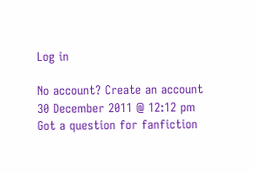Log in

No account? Create an account
30 December 2011 @ 12:12 pm
Got a question for fanfiction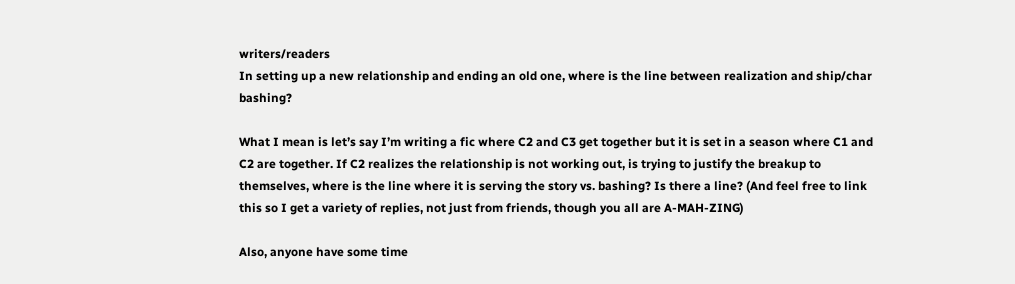writers/readers
In setting up a new relationship and ending an old one, where is the line between realization and ship/char bashing?

What I mean is let’s say I’m writing a fic where C2 and C3 get together but it is set in a season where C1 and C2 are together. If C2 realizes the relationship is not working out, is trying to justify the breakup to themselves, where is the line where it is serving the story vs. bashing? Is there a line? (And feel free to link this so I get a variety of replies, not just from friends, though you all are A-MAH-ZING)

Also, anyone have some time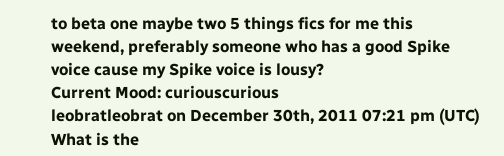to beta one maybe two 5 things fics for me this weekend, preferably someone who has a good Spike voice cause my Spike voice is lousy?
Current Mood: curiouscurious
leobratleobrat on December 30th, 2011 07:21 pm (UTC)
What is the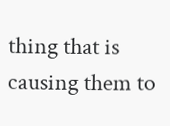thing that is causing them to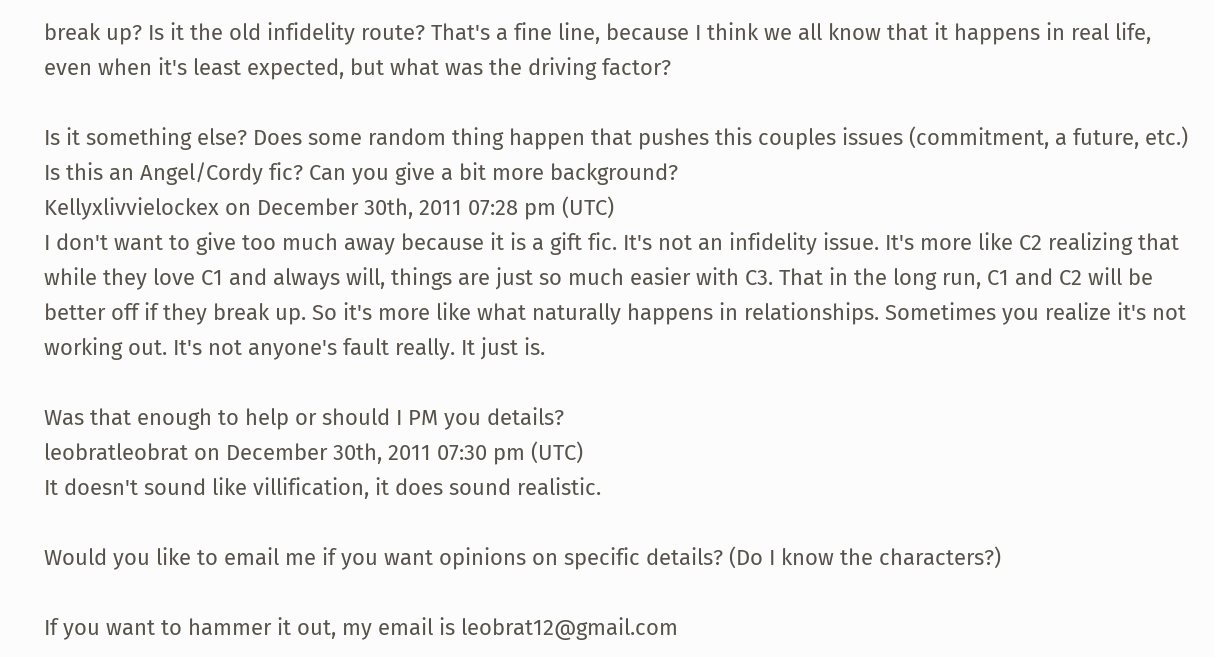break up? Is it the old infidelity route? That's a fine line, because I think we all know that it happens in real life, even when it's least expected, but what was the driving factor?

Is it something else? Does some random thing happen that pushes this couples issues (commitment, a future, etc.) Is this an Angel/Cordy fic? Can you give a bit more background?
Kellyxlivvielockex on December 30th, 2011 07:28 pm (UTC)
I don't want to give too much away because it is a gift fic. It's not an infidelity issue. It's more like C2 realizing that while they love C1 and always will, things are just so much easier with C3. That in the long run, C1 and C2 will be better off if they break up. So it's more like what naturally happens in relationships. Sometimes you realize it's not working out. It's not anyone's fault really. It just is.

Was that enough to help or should I PM you details?
leobratleobrat on December 30th, 2011 07:30 pm (UTC)
It doesn't sound like villification, it does sound realistic.

Would you like to email me if you want opinions on specific details? (Do I know the characters?)

If you want to hammer it out, my email is leobrat12@gmail.com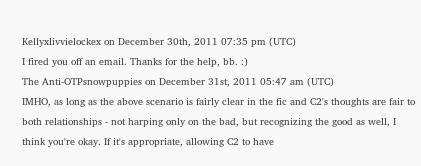Kellyxlivvielockex on December 30th, 2011 07:35 pm (UTC)
I fired you off an email. Thanks for the help, bb. :)
The Anti-OTPsnowpuppies on December 31st, 2011 05:47 am (UTC)
IMHO, as long as the above scenario is fairly clear in the fic and C2's thoughts are fair to both relationships - not harping only on the bad, but recognizing the good as well, I think you're okay. If it's appropriate, allowing C2 to have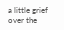a little grief over the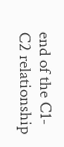end of the C1-C2 relationship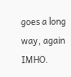goes a long way, again IMHO.